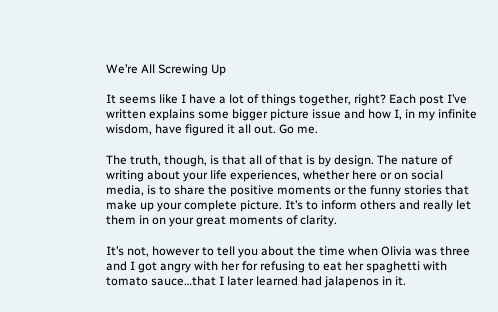We’re All Screwing Up

It seems like I have a lot of things together, right? Each post I’ve written explains some bigger picture issue and how I, in my infinite wisdom, have figured it all out. Go me.

The truth, though, is that all of that is by design. The nature of writing about your life experiences, whether here or on social media, is to share the positive moments or the funny stories that make up your complete picture. It’s to inform others and really let them in on your great moments of clarity.

It’s not, however to tell you about the time when Olivia was three and I got angry with her for refusing to eat her spaghetti with tomato sauce…that I later learned had jalapenos in it.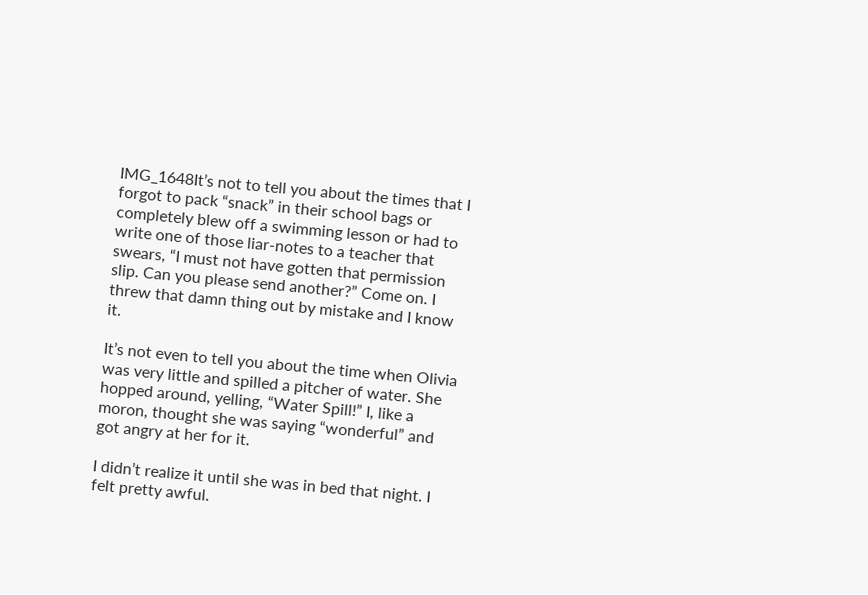IMG_1648It’s not to tell you about the times that I forgot to pack “snack” in their school bags or completely blew off a swimming lesson or had to write one of those liar-notes to a teacher that swears, “I must not have gotten that permission slip. Can you please send another?” Come on. I threw that damn thing out by mistake and I know it.

It’s not even to tell you about the time when Olivia was very little and spilled a pitcher of water. She hopped around, yelling, “Water Spill!” I, like a moron, thought she was saying “wonderful” and got angry at her for it.

I didn’t realize it until she was in bed that night. I felt pretty awful.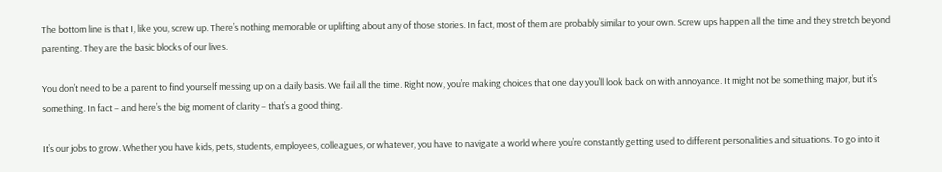The bottom line is that I, like you, screw up. There’s nothing memorable or uplifting about any of those stories. In fact, most of them are probably similar to your own. Screw ups happen all the time and they stretch beyond parenting. They are the basic blocks of our lives.

You don’t need to be a parent to find yourself messing up on a daily basis. We fail all the time. Right now, you’re making choices that one day you’ll look back on with annoyance. It might not be something major, but it’s something. In fact – and here’s the big moment of clarity – that’s a good thing.

It’s our jobs to grow. Whether you have kids, pets, students, employees, colleagues, or whatever, you have to navigate a world where you’re constantly getting used to different personalities and situations. To go into it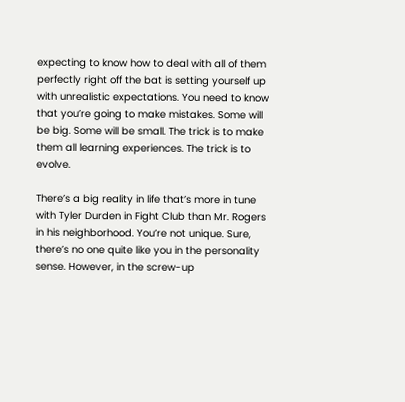expecting to know how to deal with all of them perfectly right off the bat is setting yourself up with unrealistic expectations. You need to know that you’re going to make mistakes. Some will be big. Some will be small. The trick is to make them all learning experiences. The trick is to evolve.

There’s a big reality in life that’s more in tune with Tyler Durden in Fight Club than Mr. Rogers in his neighborhood. You’re not unique. Sure, there’s no one quite like you in the personality sense. However, in the screw-up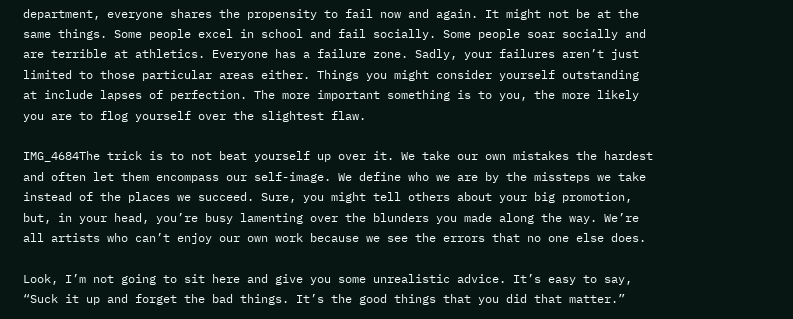department, everyone shares the propensity to fail now and again. It might not be at the same things. Some people excel in school and fail socially. Some people soar socially and are terrible at athletics. Everyone has a failure zone. Sadly, your failures aren’t just limited to those particular areas either. Things you might consider yourself outstanding at include lapses of perfection. The more important something is to you, the more likely you are to flog yourself over the slightest flaw.

IMG_4684The trick is to not beat yourself up over it. We take our own mistakes the hardest and often let them encompass our self-image. We define who we are by the missteps we take instead of the places we succeed. Sure, you might tell others about your big promotion, but, in your head, you’re busy lamenting over the blunders you made along the way. We’re all artists who can’t enjoy our own work because we see the errors that no one else does.

Look, I’m not going to sit here and give you some unrealistic advice. It’s easy to say, “Suck it up and forget the bad things. It’s the good things that you did that matter.”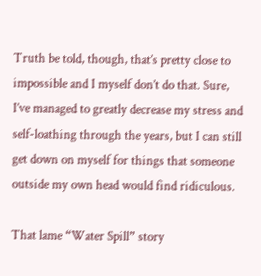Truth be told, though, that’s pretty close to impossible and I myself don’t do that. Sure, I’ve managed to greatly decrease my stress and self-loathing through the years, but I can still get down on myself for things that someone outside my own head would find ridiculous.

That lame “Water Spill” story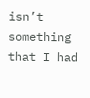isn’t something that I had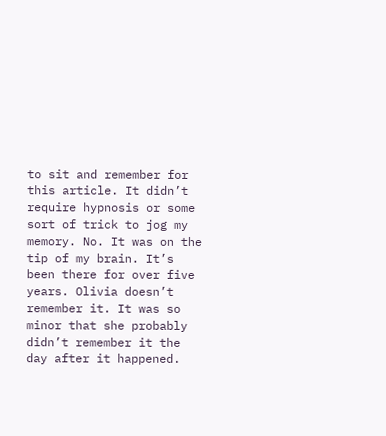to sit and remember for this article. It didn’t require hypnosis or some sort of trick to jog my memory. No. It was on the tip of my brain. It’s been there for over five years. Olivia doesn’t remember it. It was so minor that she probably didn’t remember it the day after it happened.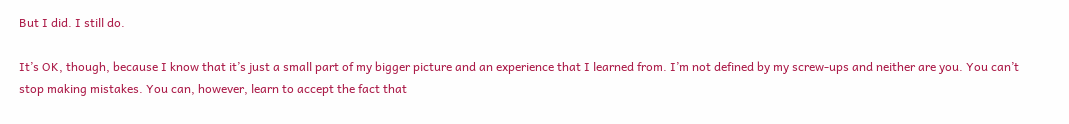But I did. I still do.

It’s OK, though, because I know that it’s just a small part of my bigger picture and an experience that I learned from. I’m not defined by my screw-ups and neither are you. You can’t stop making mistakes. You can, however, learn to accept the fact that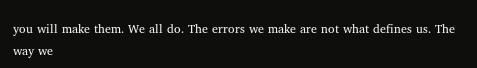you will make them. We all do. The errors we make are not what defines us. The way we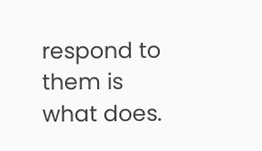respond to them is what does.